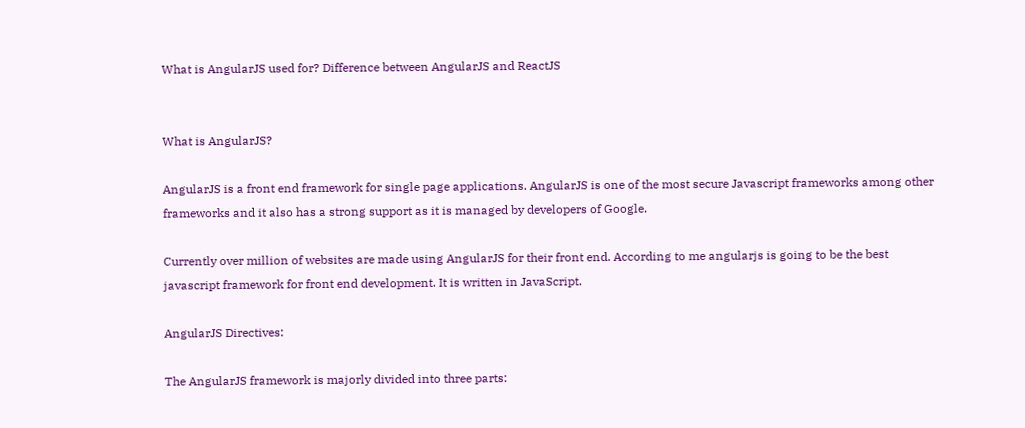What is AngularJS used for? Difference between AngularJS and ReactJS


What is AngularJS?

AngularJS is a front end framework for single page applications. AngularJS is one of the most secure Javascript frameworks among other frameworks and it also has a strong support as it is managed by developers of Google.

Currently over million of websites are made using AngularJS for their front end. According to me angularjs is going to be the best javascript framework for front end development. It is written in JavaScript.

AngularJS Directives:

The AngularJS framework is majorly divided into three parts: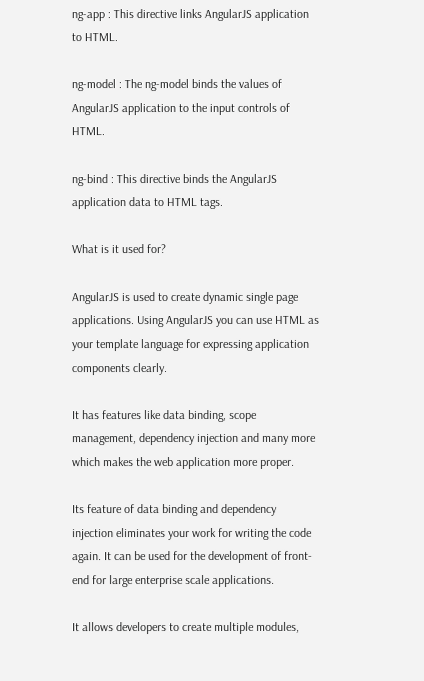ng-app : This directive links AngularJS application to HTML.

ng-model : The ng-model binds the values of AngularJS application to the input controls of HTML.

ng-bind : This directive binds the AngularJS application data to HTML tags.

What is it used for?

AngularJS is used to create dynamic single page applications. Using AngularJS you can use HTML as your template language for expressing application components clearly.

It has features like data binding, scope management, dependency injection and many more which makes the web application more proper.

Its feature of data binding and dependency injection eliminates your work for writing the code again. It can be used for the development of front-end for large enterprise scale applications.

It allows developers to create multiple modules,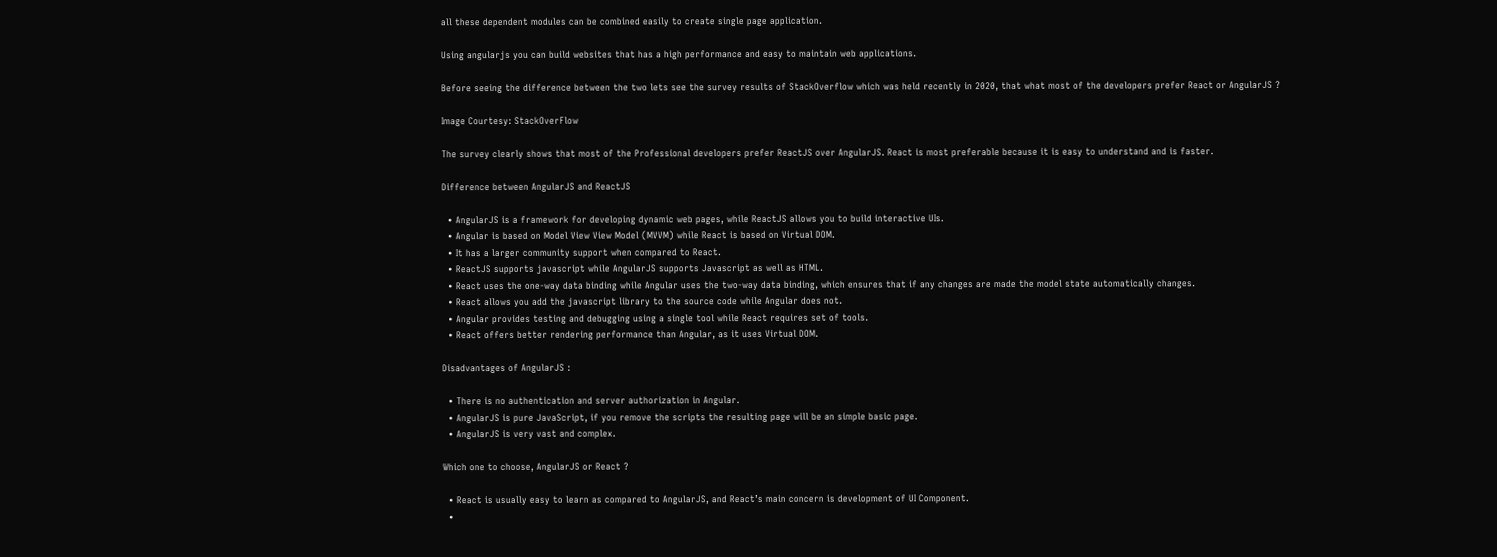all these dependent modules can be combined easily to create single page application.

Using angularjs you can build websites that has a high performance and easy to maintain web applications.

Before seeing the difference between the two lets see the survey results of StackOverflow which was held recently in 2020, that what most of the developers prefer React or AngularJS ?

Image Courtesy: StackOverFlow

The survey clearly shows that most of the Professional developers prefer ReactJS over AngularJS. React is most preferable because it is easy to understand and is faster.

Difference between AngularJS and ReactJS

  • AngularJS is a framework for developing dynamic web pages, while ReactJS allows you to build interactive UIs.
  • Angular is based on Model View View Model (MVVM) while React is based on Virtual DOM.
  • It has a larger community support when compared to React.
  • ReactJS supports javascript while AngularJS supports Javascript as well as HTML.
  • React uses the one-way data binding while Angular uses the two-way data binding, which ensures that if any changes are made the model state automatically changes.
  • React allows you add the javascript library to the source code while Angular does not.
  • Angular provides testing and debugging using a single tool while React requires set of tools.
  • React offers better rendering performance than Angular, as it uses Virtual DOM.

Disadvantages of AngularJS :

  • There is no authentication and server authorization in Angular.
  • AngularJS is pure JavaScript, if you remove the scripts the resulting page will be an simple basic page.
  • AngularJS is very vast and complex.

Which one to choose, AngularJS or React ?

  • React is usually easy to learn as compared to AngularJS, and React’s main concern is development of UI Component.
  •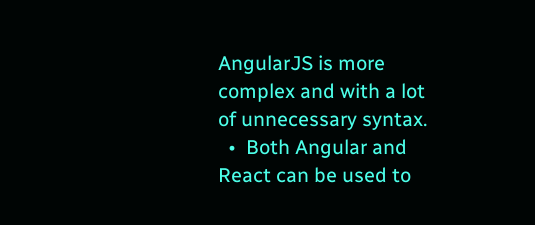AngularJS is more complex and with a lot of unnecessary syntax.
  •  Both Angular and React can be used to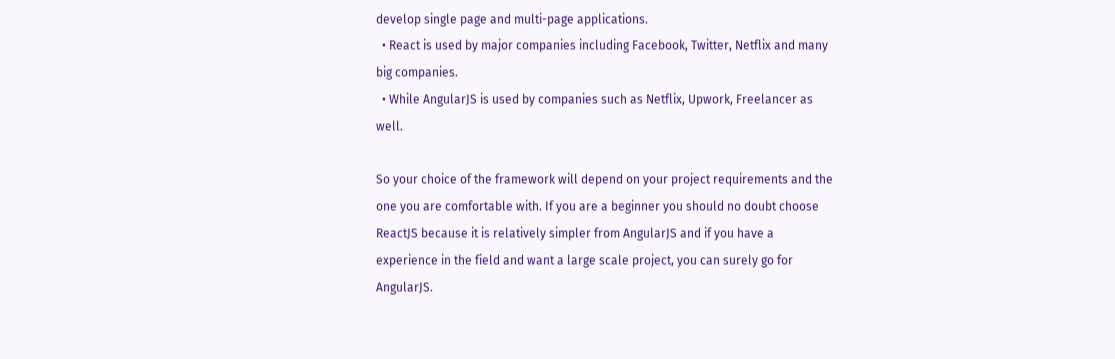develop single page and multi-page applications.
  • React is used by major companies including Facebook, Twitter, Netflix and many big companies.
  • While AngularJS is used by companies such as Netflix, Upwork, Freelancer as well.

So your choice of the framework will depend on your project requirements and the one you are comfortable with. If you are a beginner you should no doubt choose ReactJS because it is relatively simpler from AngularJS and if you have a experience in the field and want a large scale project, you can surely go for AngularJS.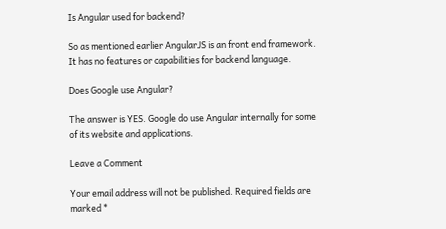Is Angular used for backend?

So as mentioned earlier AngularJS is an front end framework. It has no features or capabilities for backend language.

Does Google use Angular?

The answer is YES. Google do use Angular internally for some of its website and applications.

Leave a Comment

Your email address will not be published. Required fields are marked *